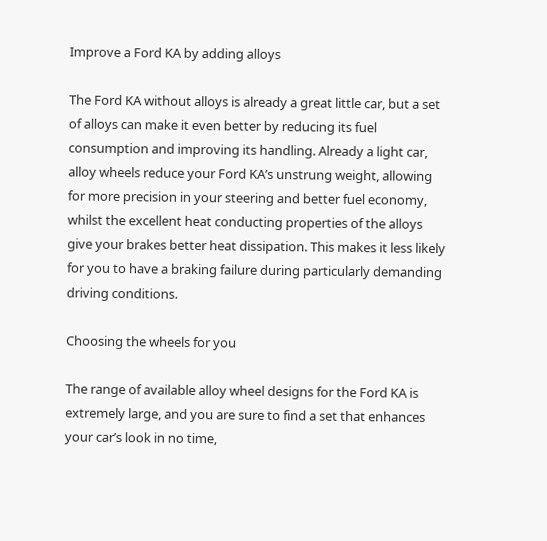Improve a Ford KA by adding alloys

The Ford KA without alloys is already a great little car, but a set of alloys can make it even better by reducing its fuel consumption and improving its handling. Already a light car, alloy wheels reduce your Ford KA’s unstrung weight, allowing for more precision in your steering and better fuel economy, whilst the excellent heat conducting properties of the alloys give your brakes better heat dissipation. This makes it less likely for you to have a braking failure during particularly demanding driving conditions.

Choosing the wheels for you

The range of available alloy wheel designs for the Ford KA is extremely large, and you are sure to find a set that enhances your car’s look in no time,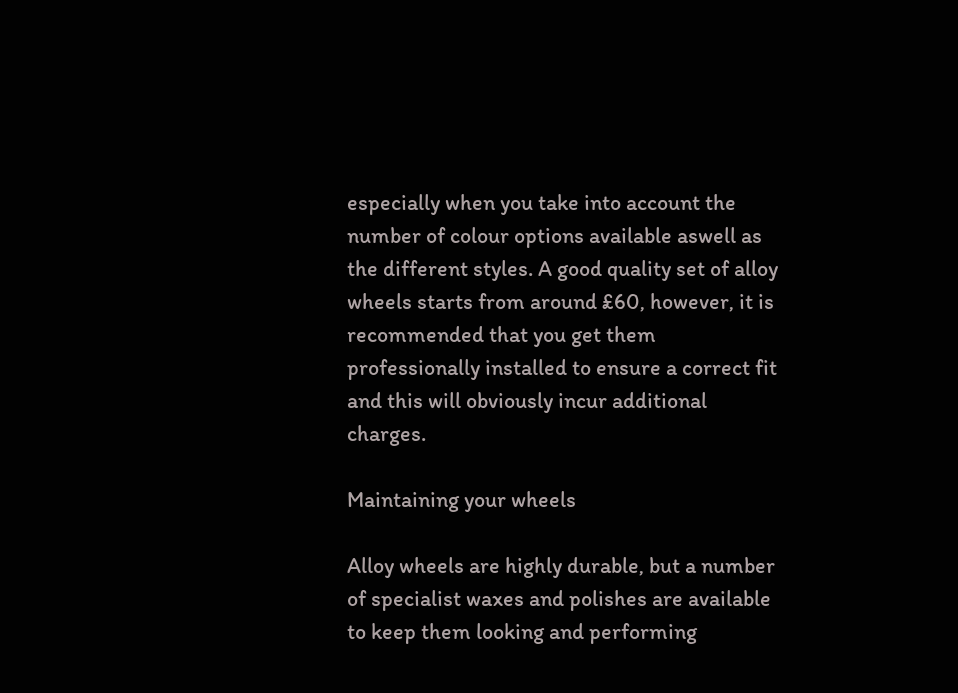especially when you take into account the number of colour options available aswell as the different styles. A good quality set of alloy wheels starts from around £60, however, it is recommended that you get them professionally installed to ensure a correct fit and this will obviously incur additional charges.

Maintaining your wheels

Alloy wheels are highly durable, but a number of specialist waxes and polishes are available to keep them looking and performing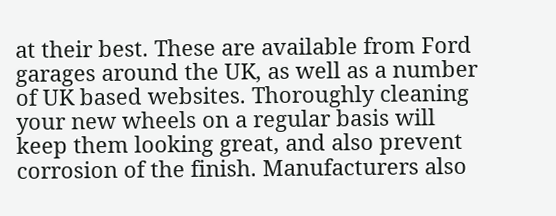at their best. These are available from Ford garages around the UK, as well as a number of UK based websites. Thoroughly cleaning your new wheels on a regular basis will keep them looking great, and also prevent corrosion of the finish. Manufacturers also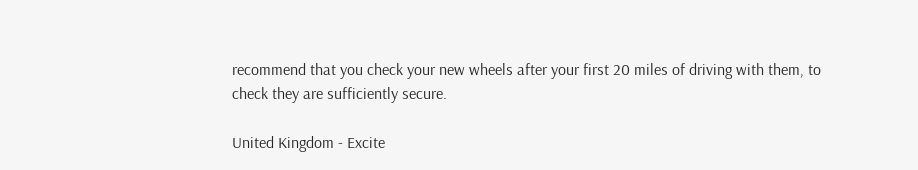recommend that you check your new wheels after your first 20 miles of driving with them, to check they are sufficiently secure.

United Kingdom - Excite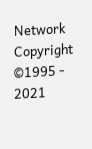Network Copyright ©1995 - 2021